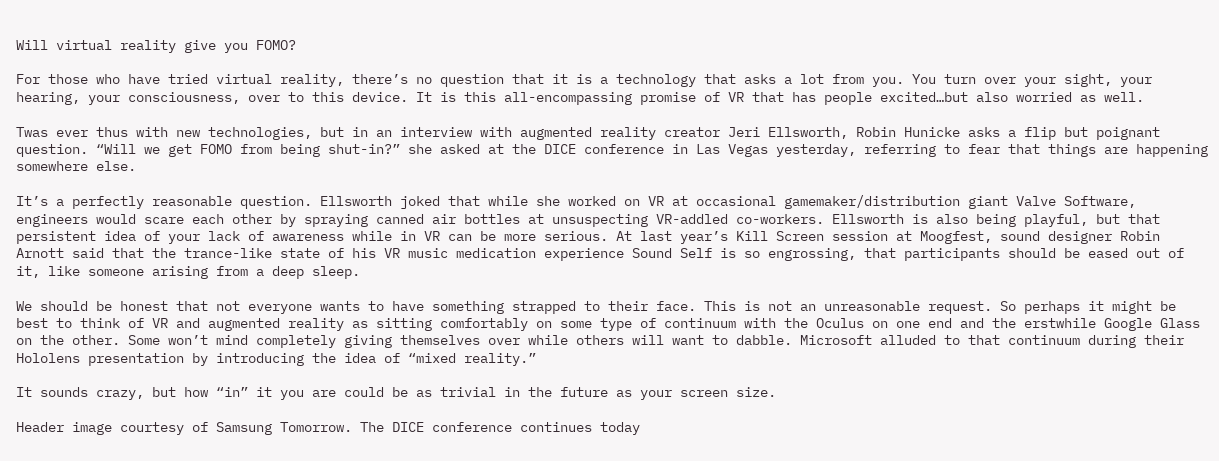Will virtual reality give you FOMO?

For those who have tried virtual reality, there’s no question that it is a technology that asks a lot from you. You turn over your sight, your hearing, your consciousness, over to this device. It is this all-encompassing promise of VR that has people excited…but also worried as well.

Twas ever thus with new technologies, but in an interview with augmented reality creator Jeri Ellsworth, Robin Hunicke asks a flip but poignant question. “Will we get FOMO from being shut-in?” she asked at the DICE conference in Las Vegas yesterday, referring to fear that things are happening somewhere else.

It’s a perfectly reasonable question. Ellsworth joked that while she worked on VR at occasional gamemaker/distribution giant Valve Software, engineers would scare each other by spraying canned air bottles at unsuspecting VR-addled co-workers. Ellsworth is also being playful, but that persistent idea of your lack of awareness while in VR can be more serious. At last year’s Kill Screen session at Moogfest, sound designer Robin Arnott said that the trance-like state of his VR music medication experience Sound Self is so engrossing, that participants should be eased out of it, like someone arising from a deep sleep.

We should be honest that not everyone wants to have something strapped to their face. This is not an unreasonable request. So perhaps it might be best to think of VR and augmented reality as sitting comfortably on some type of continuum with the Oculus on one end and the erstwhile Google Glass on the other. Some won’t mind completely giving themselves over while others will want to dabble. Microsoft alluded to that continuum during their Hololens presentation by introducing the idea of “mixed reality.”

It sounds crazy, but how “in” it you are could be as trivial in the future as your screen size.

Header image courtesy of Samsung Tomorrow. The DICE conference continues today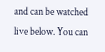and can be watched live below. You can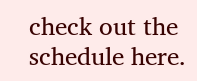check out the schedule here.